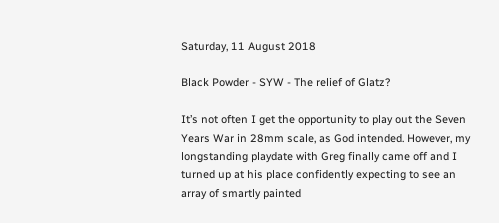Saturday, 11 August 2018

Black Powder - SYW - The relief of Glatz?

It’s not often I get the opportunity to play out the Seven Years War in 28mm scale, as God intended. However, my longstanding playdate with Greg finally came off and I turned up at his place confidently expecting to see an array of smartly painted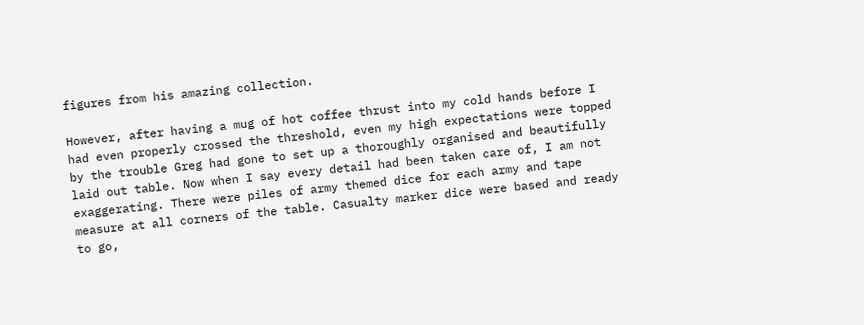figures from his amazing collection.

However, after having a mug of hot coffee thrust into my cold hands before I had even properly crossed the threshold, even my high expectations were topped by the trouble Greg had gone to set up a thoroughly organised and beautifully laid out table. Now when I say every detail had been taken care of, I am not exaggerating. There were piles of army themed dice for each army and tape measure at all corners of the table. Casualty marker dice were based and ready to go,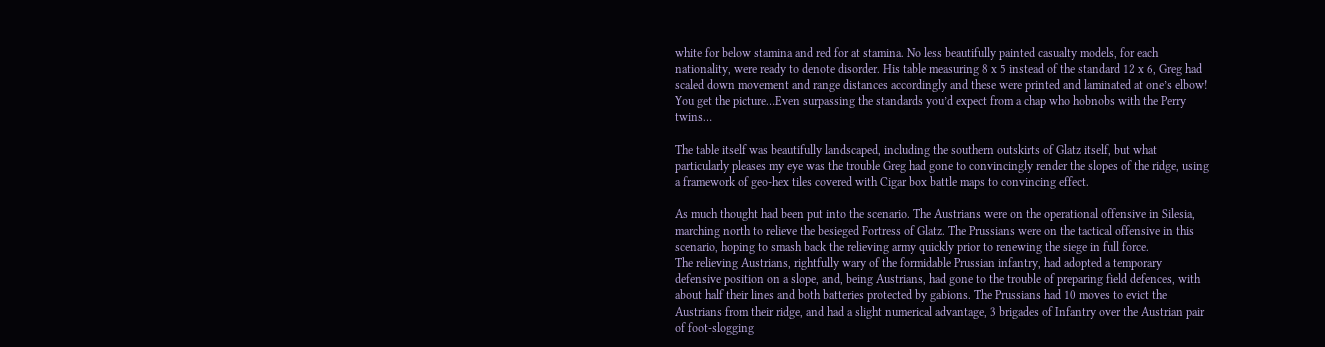white for below stamina and red for at stamina. No less beautifully painted casualty models, for each nationality, were ready to denote disorder. His table measuring 8 x 5 instead of the standard 12 x 6, Greg had scaled down movement and range distances accordingly and these were printed and laminated at one’s elbow! You get the picture…Even surpassing the standards you’d expect from a chap who hobnobs with the Perry twins…

The table itself was beautifully landscaped, including the southern outskirts of Glatz itself, but what particularly pleases my eye was the trouble Greg had gone to convincingly render the slopes of the ridge, using a framework of geo-hex tiles covered with Cigar box battle maps to convincing effect.

As much thought had been put into the scenario. The Austrians were on the operational offensive in Silesia, marching north to relieve the besieged Fortress of Glatz. The Prussians were on the tactical offensive in this scenario, hoping to smash back the relieving army quickly prior to renewing the siege in full force.
The relieving Austrians, rightfully wary of the formidable Prussian infantry, had adopted a temporary defensive position on a slope, and, being Austrians, had gone to the trouble of preparing field defences, with about half their lines and both batteries protected by gabions. The Prussians had 10 moves to evict the Austrians from their ridge, and had a slight numerical advantage, 3 brigades of Infantry over the Austrian pair of foot-slogging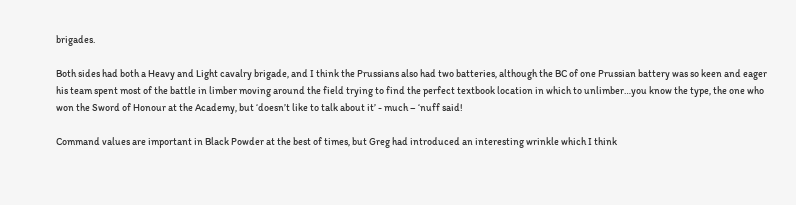brigades.

Both sides had both a Heavy and Light cavalry brigade, and I think the Prussians also had two batteries, although the BC of one Prussian battery was so keen and eager his team spent most of the battle in limber moving around the field trying to find the perfect textbook location in which to unlimber…you know the type, the one who won the Sword of Honour at the Academy, but ‘doesn’t like to talk about it’ - much – ‘nuff said!

Command values are important in Black Powder at the best of times, but Greg had introduced an interesting wrinkle which I think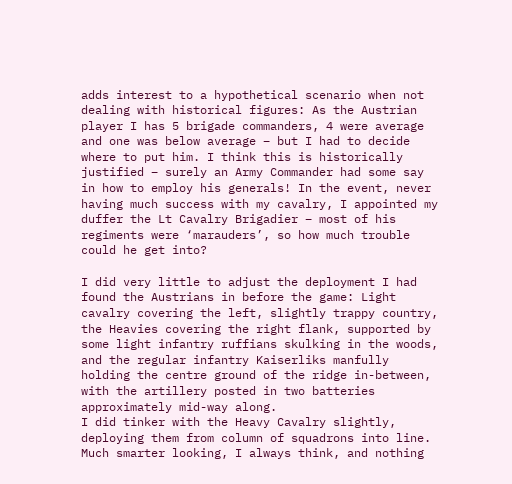adds interest to a hypothetical scenario when not dealing with historical figures: As the Austrian player I has 5 brigade commanders, 4 were average and one was below average – but I had to decide where to put him. I think this is historically justified – surely an Army Commander had some say in how to employ his generals! In the event, never having much success with my cavalry, I appointed my duffer the Lt Cavalry Brigadier – most of his regiments were ‘marauders’, so how much trouble could he get into?

I did very little to adjust the deployment I had found the Austrians in before the game: Light cavalry covering the left, slightly trappy country,
the Heavies covering the right flank, supported by some light infantry ruffians skulking in the woods, and the regular infantry Kaiserliks manfully holding the centre ground of the ridge in-between, with the artillery posted in two batteries approximately mid-way along.
I did tinker with the Heavy Cavalry slightly, deploying them from column of squadrons into line. Much smarter looking, I always think, and nothing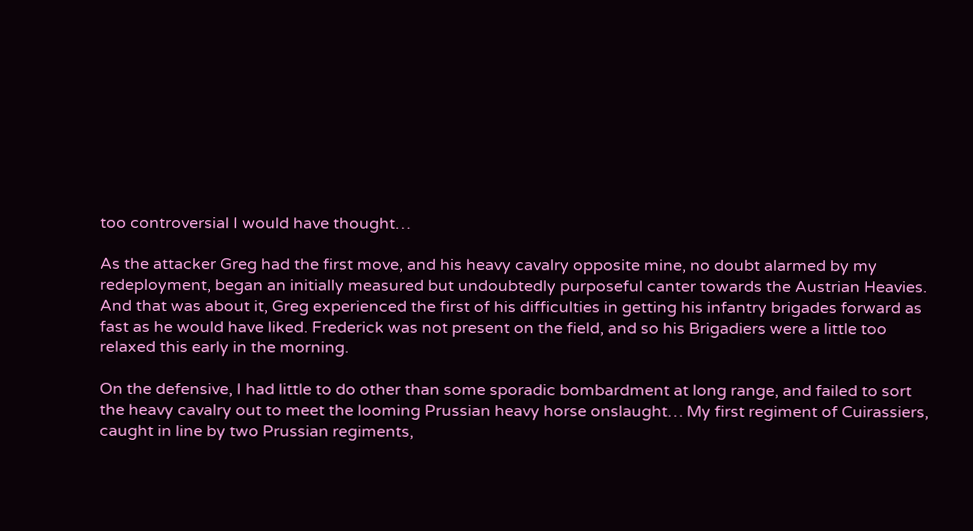too controversial I would have thought…

As the attacker Greg had the first move, and his heavy cavalry opposite mine, no doubt alarmed by my redeployment, began an initially measured but undoubtedly purposeful canter towards the Austrian Heavies. And that was about it, Greg experienced the first of his difficulties in getting his infantry brigades forward as fast as he would have liked. Frederick was not present on the field, and so his Brigadiers were a little too relaxed this early in the morning.

On the defensive, I had little to do other than some sporadic bombardment at long range, and failed to sort the heavy cavalry out to meet the looming Prussian heavy horse onslaught… My first regiment of Cuirassiers, caught in line by two Prussian regiments,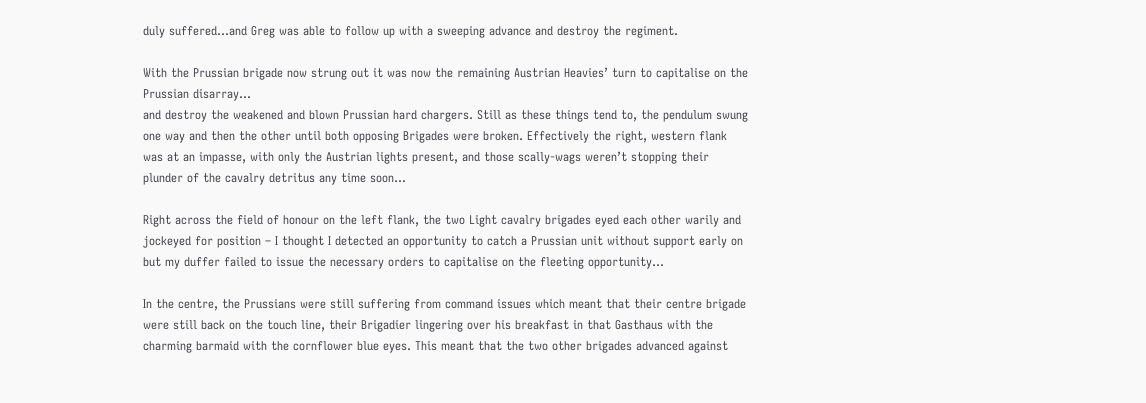duly suffered…and Greg was able to follow up with a sweeping advance and destroy the regiment.

With the Prussian brigade now strung out it was now the remaining Austrian Heavies’ turn to capitalise on the Prussian disarray…
and destroy the weakened and blown Prussian hard chargers. Still as these things tend to, the pendulum swung one way and then the other until both opposing Brigades were broken. Effectively the right, western flank was at an impasse, with only the Austrian lights present, and those scally-wags weren’t stopping their plunder of the cavalry detritus any time soon…

Right across the field of honour on the left flank, the two Light cavalry brigades eyed each other warily and jockeyed for position – I thought I detected an opportunity to catch a Prussian unit without support early on but my duffer failed to issue the necessary orders to capitalise on the fleeting opportunity…

In the centre, the Prussians were still suffering from command issues which meant that their centre brigade were still back on the touch line, their Brigadier lingering over his breakfast in that Gasthaus with the charming barmaid with the cornflower blue eyes. This meant that the two other brigades advanced against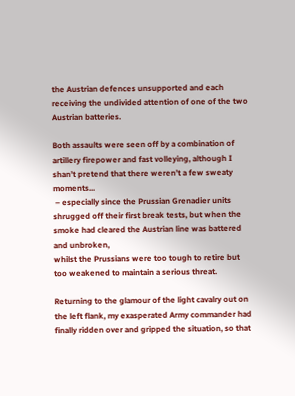the Austrian defences unsupported and each receiving the undivided attention of one of the two Austrian batteries.

Both assaults were seen off by a combination of artillery firepower and fast volleying, although I shan’t pretend that there weren’t a few sweaty moments...
 – especially since the Prussian Grenadier units shrugged off their first break tests, but when the smoke had cleared the Austrian line was battered and unbroken,
whilst the Prussians were too tough to retire but too weakened to maintain a serious threat.

Returning to the glamour of the light cavalry out on the left flank, my exasperated Army commander had finally ridden over and gripped the situation, so that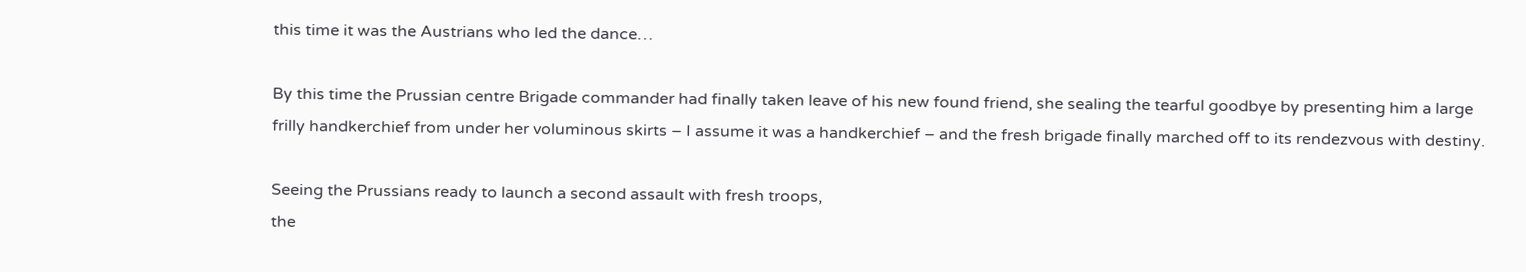this time it was the Austrians who led the dance…

By this time the Prussian centre Brigade commander had finally taken leave of his new found friend, she sealing the tearful goodbye by presenting him a large frilly handkerchief from under her voluminous skirts – I assume it was a handkerchief – and the fresh brigade finally marched off to its rendezvous with destiny.

Seeing the Prussians ready to launch a second assault with fresh troops,
the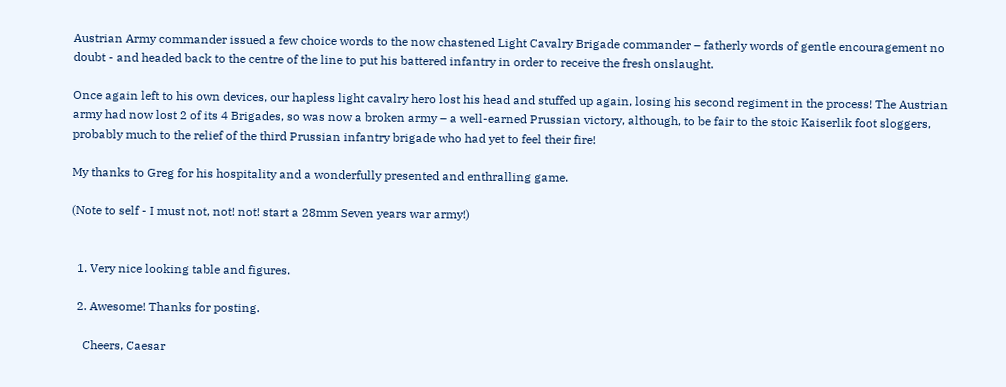Austrian Army commander issued a few choice words to the now chastened Light Cavalry Brigade commander – fatherly words of gentle encouragement no doubt - and headed back to the centre of the line to put his battered infantry in order to receive the fresh onslaught.

Once again left to his own devices, our hapless light cavalry hero lost his head and stuffed up again, losing his second regiment in the process! The Austrian army had now lost 2 of its 4 Brigades, so was now a broken army – a well-earned Prussian victory, although, to be fair to the stoic Kaiserlik foot sloggers, probably much to the relief of the third Prussian infantry brigade who had yet to feel their fire!

My thanks to Greg for his hospitality and a wonderfully presented and enthralling game.

(Note to self - I must not, not! not! start a 28mm Seven years war army!)


  1. Very nice looking table and figures.

  2. Awesome! Thanks for posting.

    Cheers, Caesar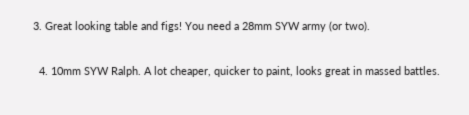3. Great looking table and figs! You need a 28mm SYW army (or two).

  4. 10mm SYW Ralph. A lot cheaper, quicker to paint, looks great in massed battles.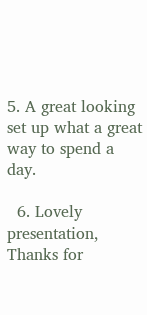5. A great looking set up what a great way to spend a day.

  6. Lovely presentation, Thanks for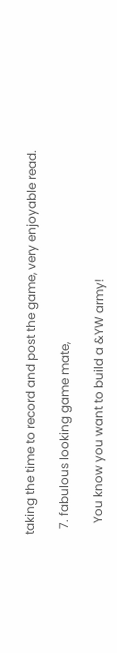taking the time to record and post the game, very enjoyable read.

  7. fabulous looking game mate,

    You know you want to build a &YW army!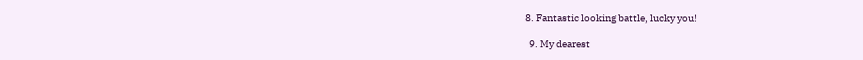8. Fantastic looking battle, lucky you!

  9. My dearest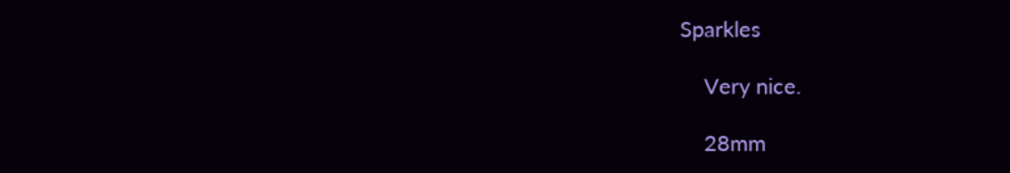Sparkles

    Very nice.

    28mm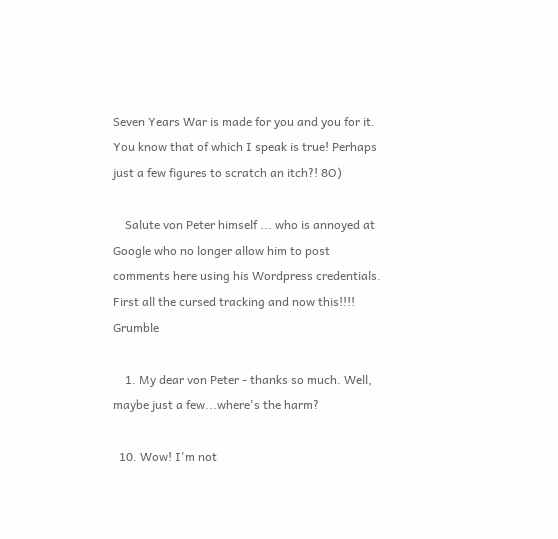Seven Years War is made for you and you for it. You know that of which I speak is true! Perhaps just a few figures to scratch an itch?! 8O)

    Salute von Peter himself ... who is annoyed at Google who no longer allow him to post comments here using his Wordpress credentials. First all the cursed tracking and now this!!!! Grumble

    1. My dear von Peter - thanks so much. Well, maybe just a few...where's the harm?

  10. Wow! I'm not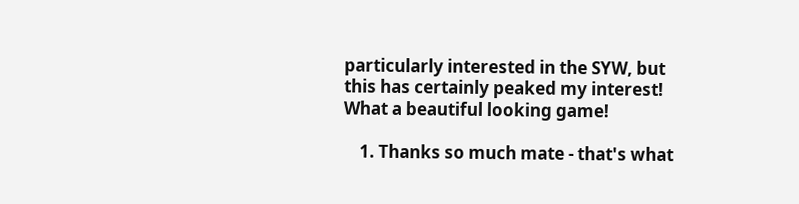particularly interested in the SYW, but this has certainly peaked my interest! What a beautiful looking game!

    1. Thanks so much mate - that's what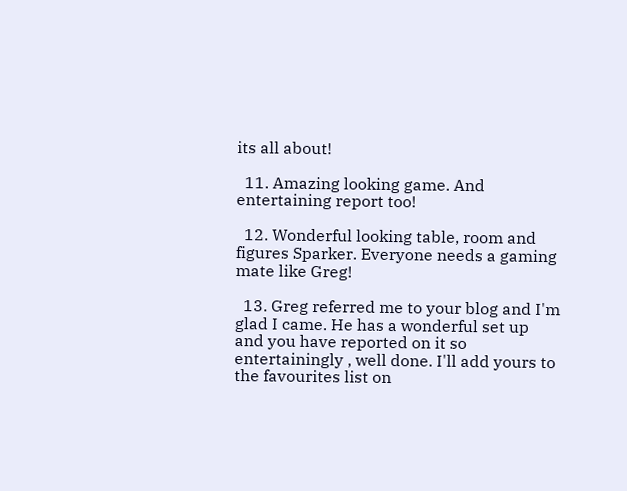its all about!

  11. Amazing looking game. And entertaining report too!

  12. Wonderful looking table, room and figures Sparker. Everyone needs a gaming mate like Greg!

  13. Greg referred me to your blog and I'm glad I came. He has a wonderful set up and you have reported on it so entertainingly , well done. I'll add yours to the favourites list on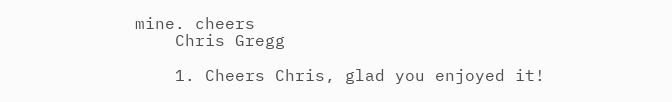mine. cheers
    Chris Gregg

    1. Cheers Chris, glad you enjoyed it!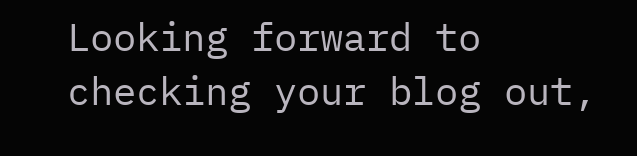Looking forward to checking your blog out,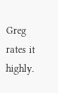Greg rates it highly.